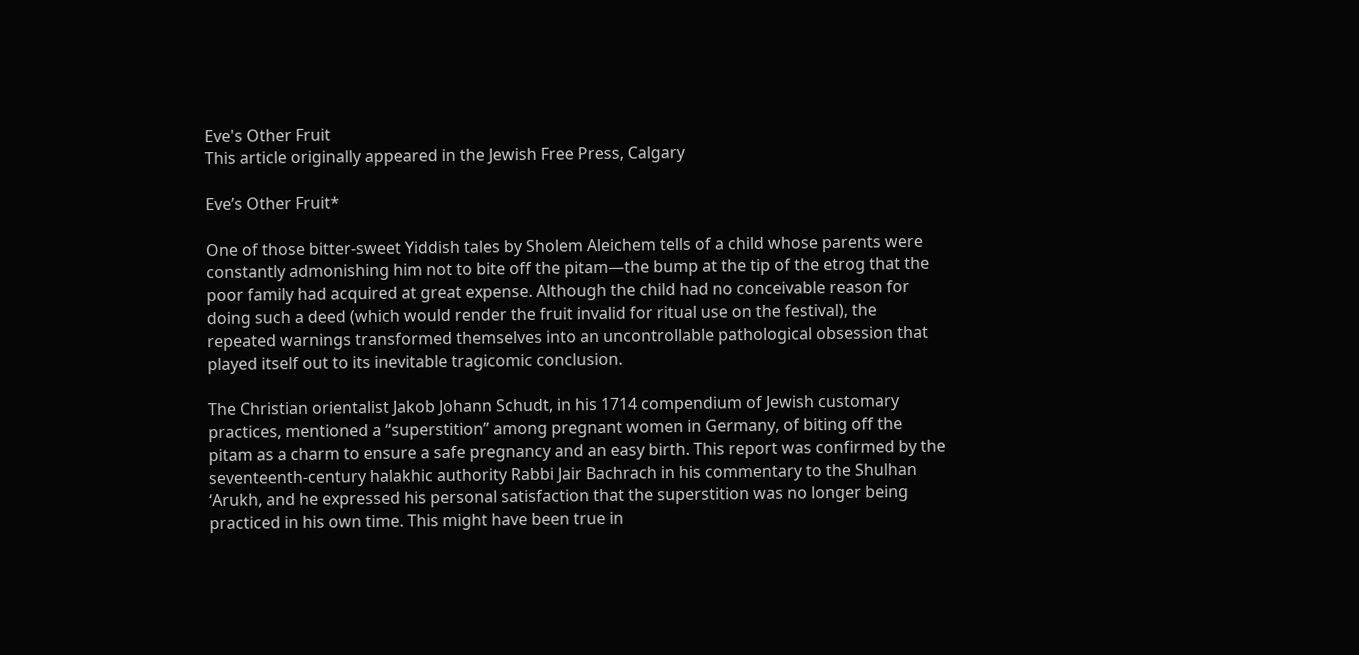Eve's Other Fruit
This article originally appeared in the Jewish Free Press, Calgary

Eve’s Other Fruit*

One of those bitter-sweet Yiddish tales by Sholem Aleichem tells of a child whose parents were constantly admonishing him not to bite off the pitam—the bump at the tip of the etrog that the poor family had acquired at great expense. Although the child had no conceivable reason for doing such a deed (which would render the fruit invalid for ritual use on the festival), the repeated warnings transformed themselves into an uncontrollable pathological obsession that played itself out to its inevitable tragicomic conclusion.

The Christian orientalist Jakob Johann Schudt, in his 1714 compendium of Jewish customary practices, mentioned a “superstition” among pregnant women in Germany, of biting off the pitam as a charm to ensure a safe pregnancy and an easy birth. This report was confirmed by the seventeenth-century halakhic authority Rabbi Jair Bachrach in his commentary to the Shulhan ‘Arukh, and he expressed his personal satisfaction that the superstition was no longer being practiced in his own time. This might have been true in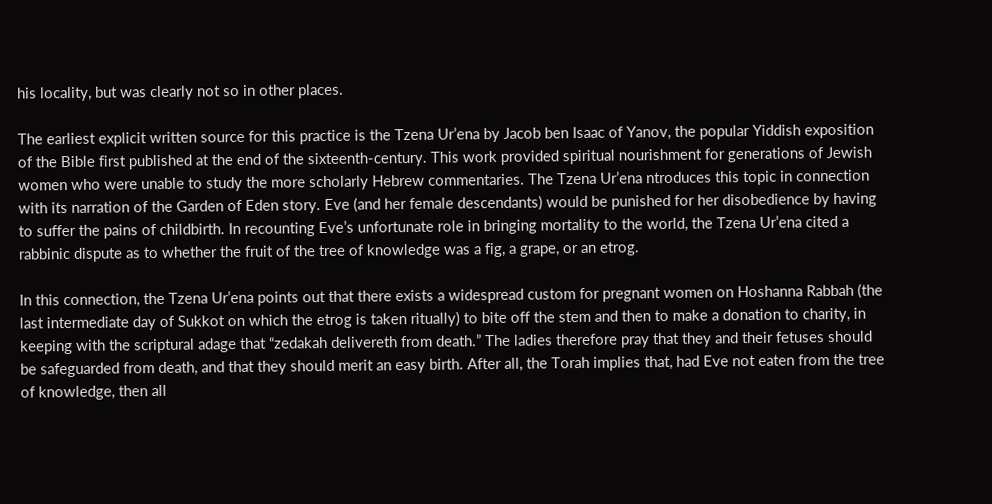his locality, but was clearly not so in other places.

The earliest explicit written source for this practice is the Tzena Ur’ena by Jacob ben Isaac of Yanov, the popular Yiddish exposition of the Bible first published at the end of the sixteenth-century. This work provided spiritual nourishment for generations of Jewish women who were unable to study the more scholarly Hebrew commentaries. The Tzena Ur’ena ntroduces this topic in connection with its narration of the Garden of Eden story. Eve (and her female descendants) would be punished for her disobedience by having to suffer the pains of childbirth. In recounting Eve’s unfortunate role in bringing mortality to the world, the Tzena Ur’ena cited a rabbinic dispute as to whether the fruit of the tree of knowledge was a fig, a grape, or an etrog.

In this connection, the Tzena Ur’ena points out that there exists a widespread custom for pregnant women on Hoshanna Rabbah (the last intermediate day of Sukkot on which the etrog is taken ritually) to bite off the stem and then to make a donation to charity, in keeping with the scriptural adage that “zedakah delivereth from death.” The ladies therefore pray that they and their fetuses should be safeguarded from death, and that they should merit an easy birth. After all, the Torah implies that, had Eve not eaten from the tree of knowledge, then all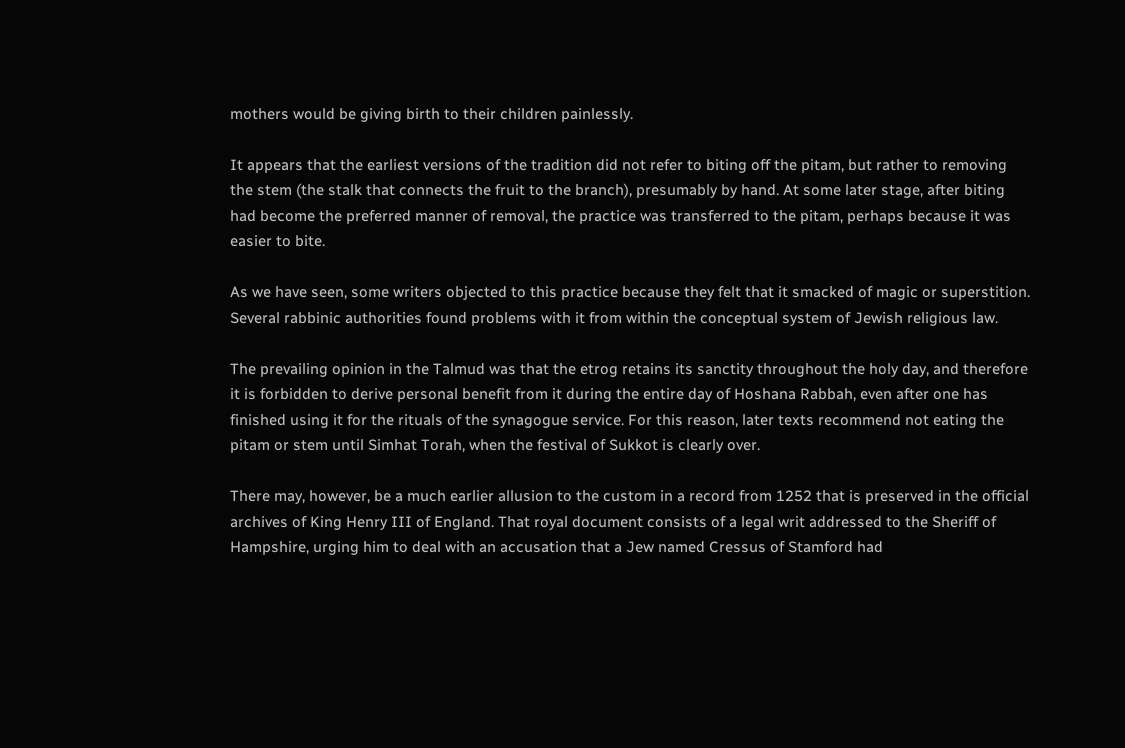mothers would be giving birth to their children painlessly.

It appears that the earliest versions of the tradition did not refer to biting off the pitam, but rather to removing the stem (the stalk that connects the fruit to the branch), presumably by hand. At some later stage, after biting had become the preferred manner of removal, the practice was transferred to the pitam, perhaps because it was easier to bite.

As we have seen, some writers objected to this practice because they felt that it smacked of magic or superstition. Several rabbinic authorities found problems with it from within the conceptual system of Jewish religious law.

The prevailing opinion in the Talmud was that the etrog retains its sanctity throughout the holy day, and therefore it is forbidden to derive personal benefit from it during the entire day of Hoshana Rabbah, even after one has finished using it for the rituals of the synagogue service. For this reason, later texts recommend not eating the pitam or stem until Simhat Torah, when the festival of Sukkot is clearly over.

There may, however, be a much earlier allusion to the custom in a record from 1252 that is preserved in the official archives of King Henry III of England. That royal document consists of a legal writ addressed to the Sheriff of Hampshire, urging him to deal with an accusation that a Jew named Cressus of Stamford had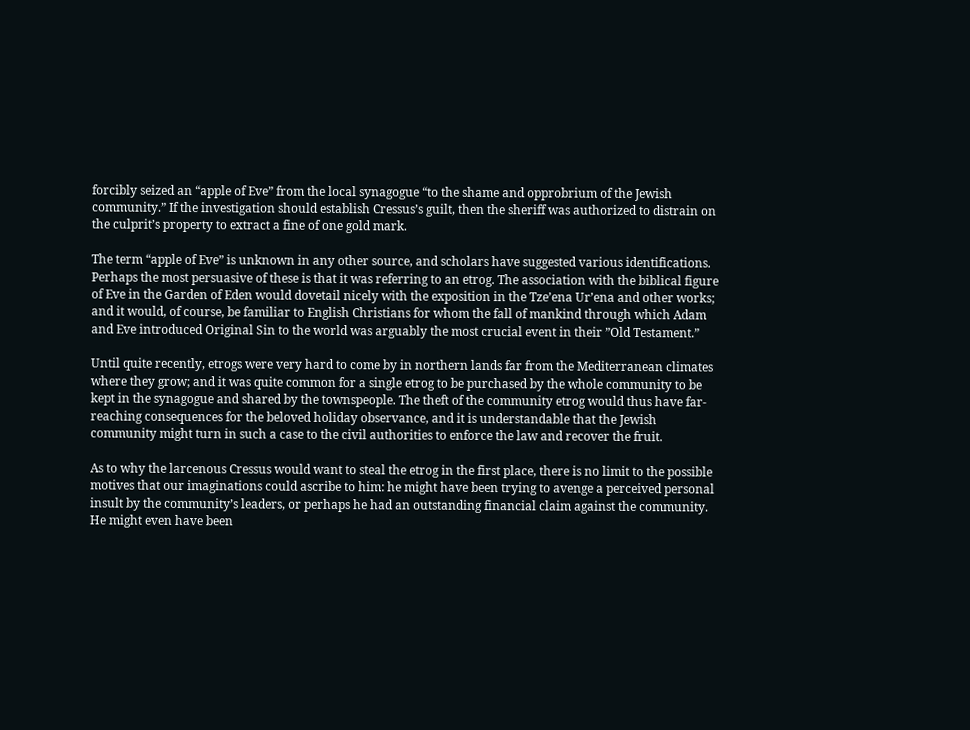forcibly seized an “apple of Eve” from the local synagogue “to the shame and opprobrium of the Jewish community.” If the investigation should establish Cressus’s guilt, then the sheriff was authorized to distrain on the culprit’s property to extract a fine of one gold mark.

The term “apple of Eve” is unknown in any other source, and scholars have suggested various identifications. Perhaps the most persuasive of these is that it was referring to an etrog. The association with the biblical figure of Eve in the Garden of Eden would dovetail nicely with the exposition in the Tze’ena Ur’ena and other works; and it would, of course, be familiar to English Christians for whom the fall of mankind through which Adam and Eve introduced Original Sin to the world was arguably the most crucial event in their ”Old Testament.”

Until quite recently, etrogs were very hard to come by in northern lands far from the Mediterranean climates where they grow; and it was quite common for a single etrog to be purchased by the whole community to be kept in the synagogue and shared by the townspeople. The theft of the community etrog would thus have far-reaching consequences for the beloved holiday observance, and it is understandable that the Jewish community might turn in such a case to the civil authorities to enforce the law and recover the fruit.

As to why the larcenous Cressus would want to steal the etrog in the first place, there is no limit to the possible motives that our imaginations could ascribe to him: he might have been trying to avenge a perceived personal insult by the community’s leaders, or perhaps he had an outstanding financial claim against the community. He might even have been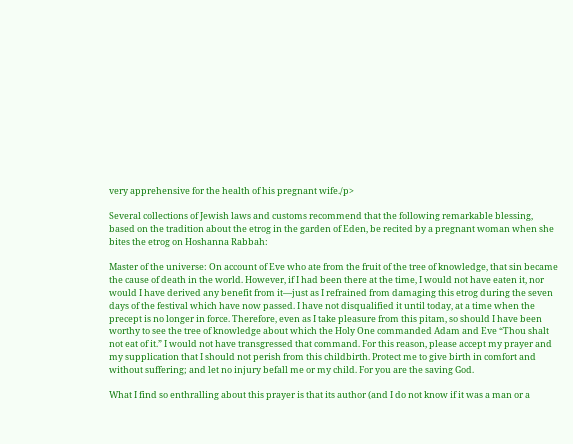very apprehensive for the health of his pregnant wife./p>

Several collections of Jewish laws and customs recommend that the following remarkable blessing, based on the tradition about the etrog in the garden of Eden, be recited by a pregnant woman when she bites the etrog on Hoshanna Rabbah:

Master of the universe: On account of Eve who ate from the fruit of the tree of knowledge, that sin became the cause of death in the world. However, if I had been there at the time, I would not have eaten it, nor would I have derived any benefit from it—just as I refrained from damaging this etrog during the seven days of the festival which have now passed. I have not disqualified it until today, at a time when the precept is no longer in force. Therefore, even as I take pleasure from this pitam, so should I have been worthy to see the tree of knowledge about which the Holy One commanded Adam and Eve “Thou shalt not eat of it.” I would not have transgressed that command. For this reason, please accept my prayer and my supplication that I should not perish from this childbirth. Protect me to give birth in comfort and without suffering; and let no injury befall me or my child. For you are the saving God.

What I find so enthralling about this prayer is that its author (and I do not know if it was a man or a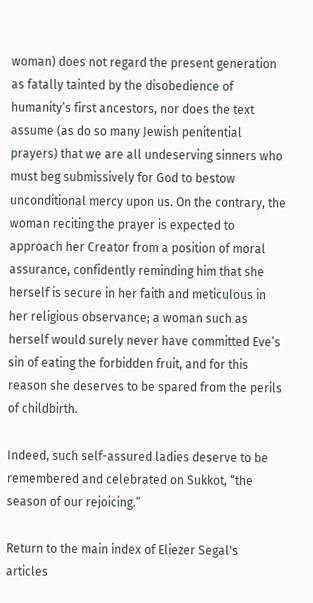woman) does not regard the present generation as fatally tainted by the disobedience of humanity’s first ancestors, nor does the text assume (as do so many Jewish penitential prayers) that we are all undeserving sinners who must beg submissively for God to bestow unconditional mercy upon us. On the contrary, the woman reciting the prayer is expected to approach her Creator from a position of moral assurance, confidently reminding him that she herself is secure in her faith and meticulous in her religious observance; a woman such as herself would surely never have committed Eve’s sin of eating the forbidden fruit, and for this reason she deserves to be spared from the perils of childbirth.

Indeed, such self-assured ladies deserve to be remembered and celebrated on Sukkot, “the season of our rejoicing.”

Return to the main index of Eliezer Segal's articles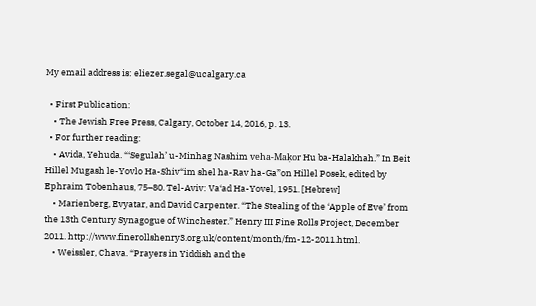My email address is: eliezer.segal@ucalgary.ca

  • First Publication:
    • The Jewish Free Press, Calgary, October 14, 2016, p. 13.
  • For further reading:
    • Avida, Yehuda. “‘Segulah’ u-Minhag Nashim veha-Maḳor Hu ba-Halakhah.” In Beit Hillel Mugash le-Yovlo Ha-Shiv“im shel ha-Rav ha-Ga”on Hillel Posek, edited by Ephraim Tobenhaus, 75–80. Tel-Aviv: Va‘ad Ha-Yovel, 1951. [Hebrew]
    • Marienberg, Evyatar, and David Carpenter. “The Stealing of the ‘Apple of Eve’ from the 13th Century Synagogue of Winchester.” Henry III Fine Rolls Project, December 2011. http://www.finerollshenry3.org.uk/content/month/fm-12-2011.html.
    • Weissler, Chava. “Prayers in Yiddish and the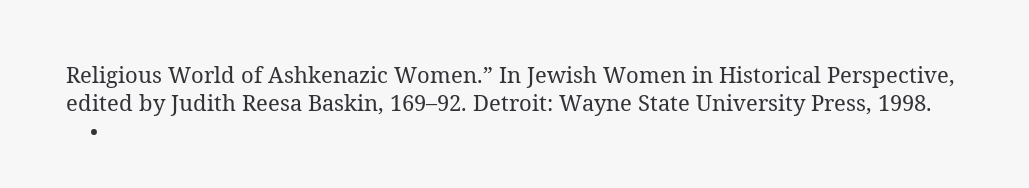Religious World of Ashkenazic Women.” In Jewish Women in Historical Perspective, edited by Judith Reesa Baskin, 169–92. Detroit: Wayne State University Press, 1998.
    •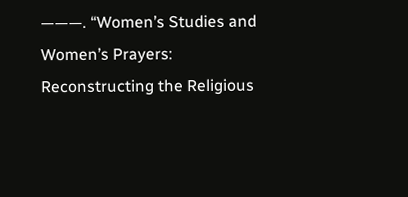———. “Women’s Studies and Women’s Prayers: Reconstructing the Religious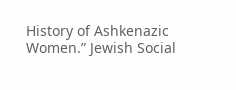History of Ashkenazic Women.” Jewish Social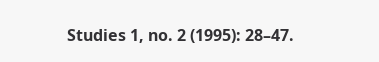Studies 1, no. 2 (1995): 28–47.